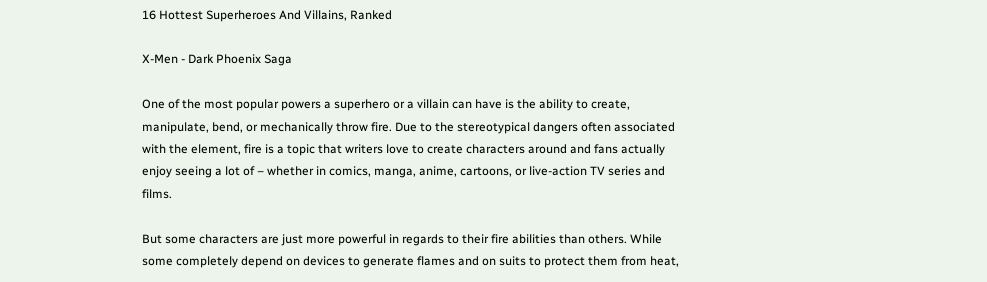16 Hottest Superheroes And Villains, Ranked

X-Men - Dark Phoenix Saga

One of the most popular powers a superhero or a villain can have is the ability to create, manipulate, bend, or mechanically throw fire. Due to the stereotypical dangers often associated with the element, fire is a topic that writers love to create characters around and fans actually enjoy seeing a lot of – whether in comics, manga, anime, cartoons, or live-action TV series and films.

But some characters are just more powerful in regards to their fire abilities than others. While some completely depend on devices to generate flames and on suits to protect them from heat,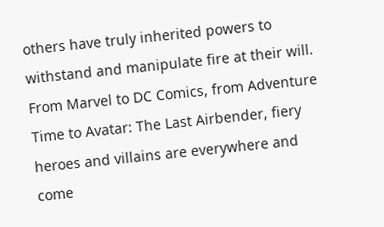others have truly inherited powers to withstand and manipulate fire at their will. From Marvel to DC Comics, from Adventure Time to Avatar: The Last Airbender, fiery heroes and villains are everywhere and come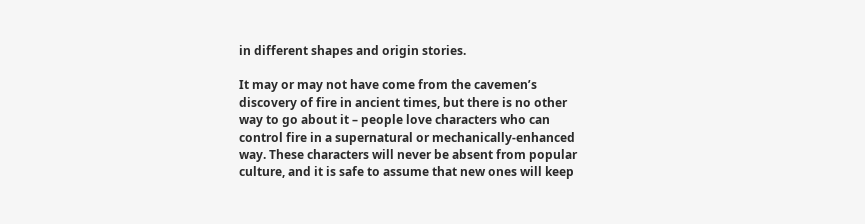in different shapes and origin stories.

It may or may not have come from the cavemen’s discovery of fire in ancient times, but there is no other way to go about it – people love characters who can control fire in a supernatural or mechanically-enhanced way. These characters will never be absent from popular culture, and it is safe to assume that new ones will keep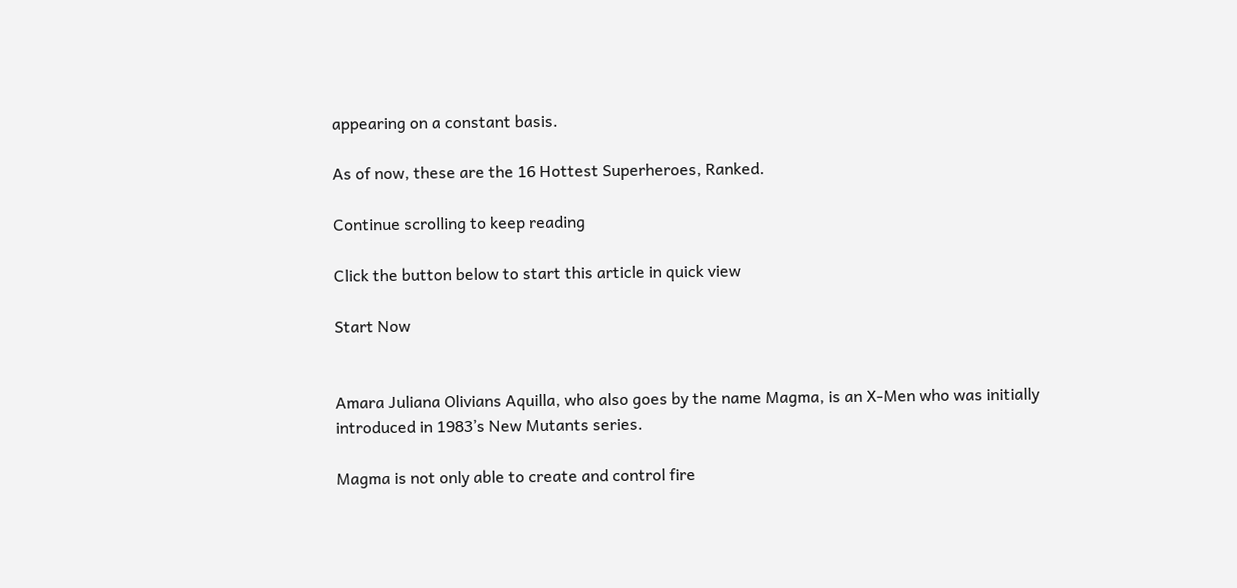appearing on a constant basis.

As of now, these are the 16 Hottest Superheroes, Ranked.

Continue scrolling to keep reading

Click the button below to start this article in quick view

Start Now


Amara Juliana Olivians Aquilla, who also goes by the name Magma, is an X-Men who was initially introduced in 1983’s New Mutants series.

Magma is not only able to create and control fire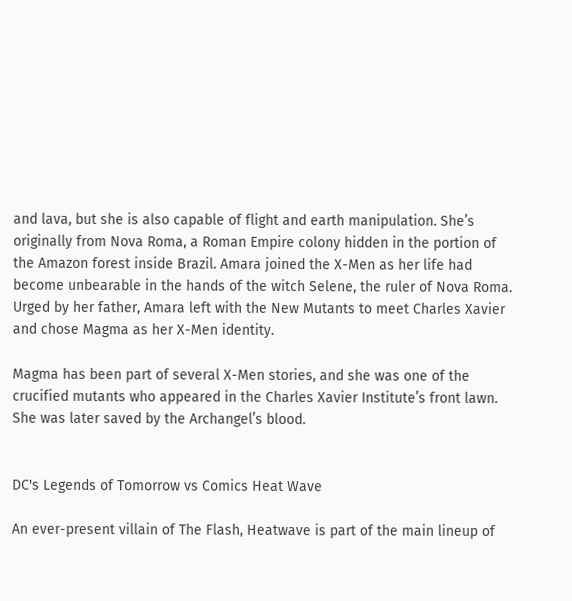and lava, but she is also capable of flight and earth manipulation. She’s originally from Nova Roma, a Roman Empire colony hidden in the portion of the Amazon forest inside Brazil. Amara joined the X-Men as her life had become unbearable in the hands of the witch Selene, the ruler of Nova Roma. Urged by her father, Amara left with the New Mutants to meet Charles Xavier and chose Magma as her X-Men identity.

Magma has been part of several X-Men stories, and she was one of the crucified mutants who appeared in the Charles Xavier Institute’s front lawn. She was later saved by the Archangel’s blood.


DC's Legends of Tomorrow vs Comics Heat Wave

An ever-present villain of The Flash, Heatwave is part of the main lineup of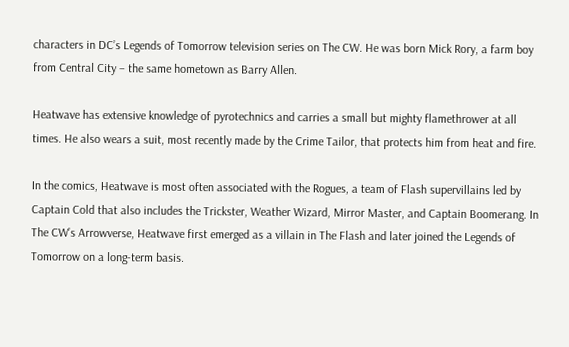characters in DC’s Legends of Tomorrow television series on The CW. He was born Mick Rory, a farm boy from Central City – the same hometown as Barry Allen.

Heatwave has extensive knowledge of pyrotechnics and carries a small but mighty flamethrower at all times. He also wears a suit, most recently made by the Crime Tailor, that protects him from heat and fire.

In the comics, Heatwave is most often associated with the Rogues, a team of Flash supervillains led by Captain Cold that also includes the Trickster, Weather Wizard, Mirror Master, and Captain Boomerang. In The CW’s Arrowverse, Heatwave first emerged as a villain in The Flash and later joined the Legends of Tomorrow on a long-term basis.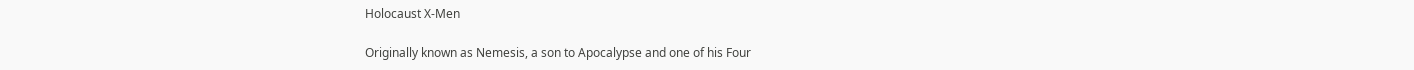Holocaust X-Men

Originally known as Nemesis, a son to Apocalypse and one of his Four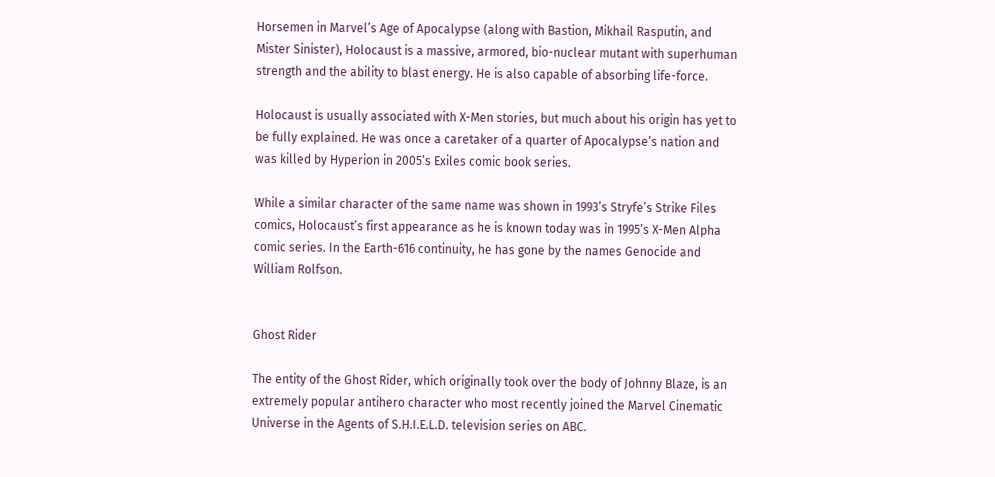Horsemen in Marvel’s Age of Apocalypse (along with Bastion, Mikhail Rasputin, and Mister Sinister), Holocaust is a massive, armored, bio-nuclear mutant with superhuman strength and the ability to blast energy. He is also capable of absorbing life-force.

Holocaust is usually associated with X-Men stories, but much about his origin has yet to be fully explained. He was once a caretaker of a quarter of Apocalypse’s nation and was killed by Hyperion in 2005’s Exiles comic book series.

While a similar character of the same name was shown in 1993’s Stryfe’s Strike Files comics, Holocaust’s first appearance as he is known today was in 1995’s X-Men Alpha comic series. In the Earth-616 continuity, he has gone by the names Genocide and William Rolfson.


Ghost Rider

The entity of the Ghost Rider, which originally took over the body of Johnny Blaze, is an extremely popular antihero character who most recently joined the Marvel Cinematic Universe in the Agents of S.H.I.E.L.D. television series on ABC.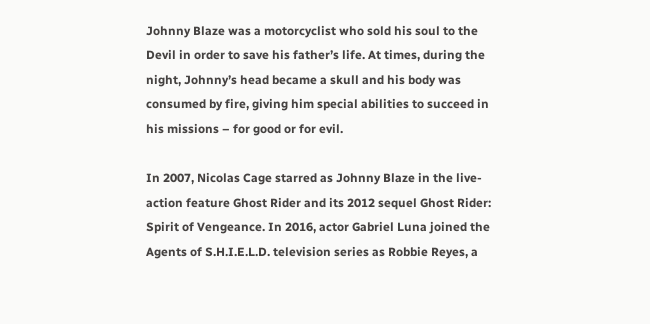Johnny Blaze was a motorcyclist who sold his soul to the Devil in order to save his father’s life. At times, during the night, Johnny’s head became a skull and his body was consumed by fire, giving him special abilities to succeed in his missions – for good or for evil.

In 2007, Nicolas Cage starred as Johnny Blaze in the live-action feature Ghost Rider and its 2012 sequel Ghost Rider: Spirit of Vengeance. In 2016, actor Gabriel Luna joined the Agents of S.H.I.E.L.D. television series as Robbie Reyes, a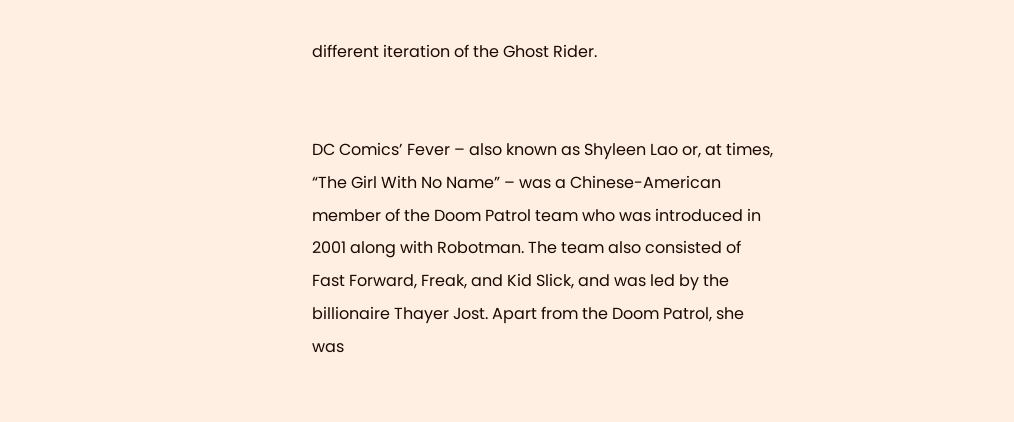different iteration of the Ghost Rider.


DC Comics’ Fever – also known as Shyleen Lao or, at times, “The Girl With No Name” – was a Chinese-American member of the Doom Patrol team who was introduced in 2001 along with Robotman. The team also consisted of Fast Forward, Freak, and Kid Slick, and was led by the billionaire Thayer Jost. Apart from the Doom Patrol, she was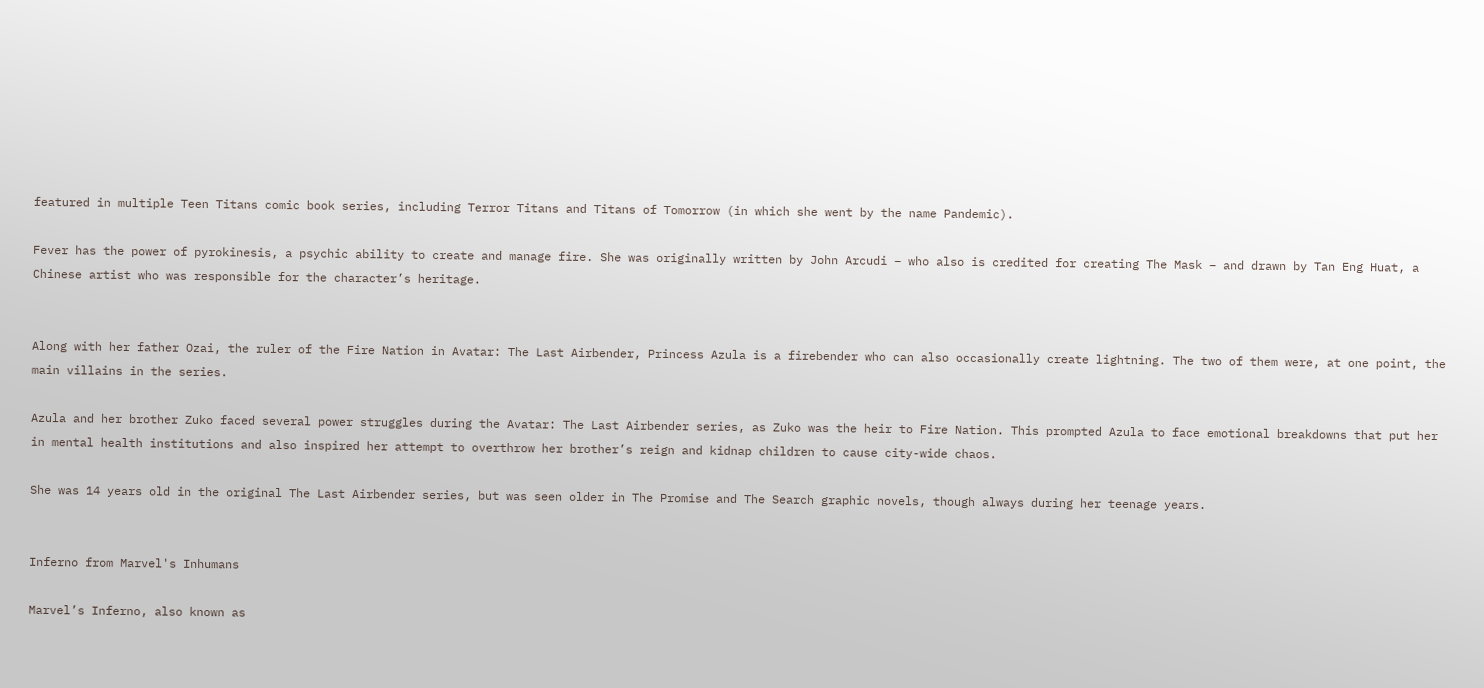featured in multiple Teen Titans comic book series, including Terror Titans and Titans of Tomorrow (in which she went by the name Pandemic).

Fever has the power of pyrokinesis, a psychic ability to create and manage fire. She was originally written by John Arcudi – who also is credited for creating The Mask – and drawn by Tan Eng Huat, a Chinese artist who was responsible for the character’s heritage.


Along with her father Ozai, the ruler of the Fire Nation in Avatar: The Last Airbender, Princess Azula is a firebender who can also occasionally create lightning. The two of them were, at one point, the main villains in the series.

Azula and her brother Zuko faced several power struggles during the Avatar: The Last Airbender series, as Zuko was the heir to Fire Nation. This prompted Azula to face emotional breakdowns that put her in mental health institutions and also inspired her attempt to overthrow her brother’s reign and kidnap children to cause city-wide chaos.

She was 14 years old in the original The Last Airbender series, but was seen older in The Promise and The Search graphic novels, though always during her teenage years.


Inferno from Marvel's Inhumans

Marvel’s Inferno, also known as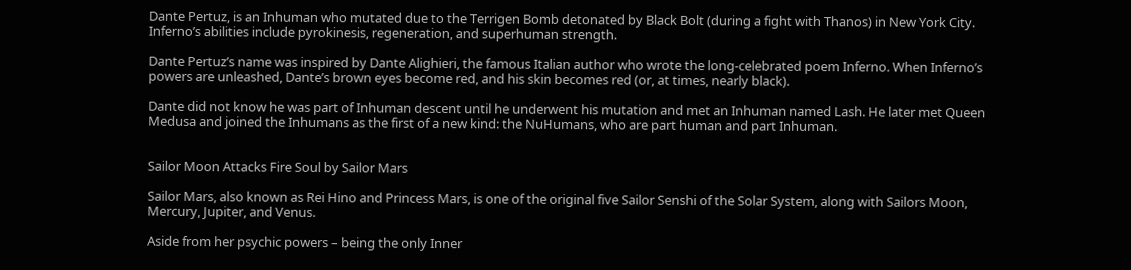Dante Pertuz, is an Inhuman who mutated due to the Terrigen Bomb detonated by Black Bolt (during a fight with Thanos) in New York City. Inferno’s abilities include pyrokinesis, regeneration, and superhuman strength.

Dante Pertuz’s name was inspired by Dante Alighieri, the famous Italian author who wrote the long-celebrated poem Inferno. When Inferno’s powers are unleashed, Dante’s brown eyes become red, and his skin becomes red (or, at times, nearly black).

Dante did not know he was part of Inhuman descent until he underwent his mutation and met an Inhuman named Lash. He later met Queen Medusa and joined the Inhumans as the first of a new kind: the NuHumans, who are part human and part Inhuman.


Sailor Moon Attacks Fire Soul by Sailor Mars

Sailor Mars, also known as Rei Hino and Princess Mars, is one of the original five Sailor Senshi of the Solar System, along with Sailors Moon, Mercury, Jupiter, and Venus.

Aside from her psychic powers – being the only Inner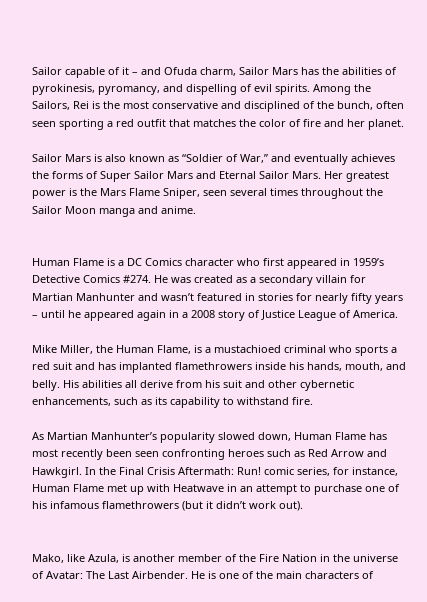Sailor capable of it – and Ofuda charm, Sailor Mars has the abilities of pyrokinesis, pyromancy, and dispelling of evil spirits. Among the Sailors, Rei is the most conservative and disciplined of the bunch, often seen sporting a red outfit that matches the color of fire and her planet.

Sailor Mars is also known as “Soldier of War,” and eventually achieves the forms of Super Sailor Mars and Eternal Sailor Mars. Her greatest power is the Mars Flame Sniper, seen several times throughout the Sailor Moon manga and anime.


Human Flame is a DC Comics character who first appeared in 1959’s Detective Comics #274. He was created as a secondary villain for Martian Manhunter and wasn’t featured in stories for nearly fifty years – until he appeared again in a 2008 story of Justice League of America.

Mike Miller, the Human Flame, is a mustachioed criminal who sports a red suit and has implanted flamethrowers inside his hands, mouth, and belly. His abilities all derive from his suit and other cybernetic enhancements, such as its capability to withstand fire.

As Martian Manhunter’s popularity slowed down, Human Flame has most recently been seen confronting heroes such as Red Arrow and Hawkgirl. In the Final Crisis Aftermath: Run! comic series, for instance, Human Flame met up with Heatwave in an attempt to purchase one of his infamous flamethrowers (but it didn’t work out).


Mako, like Azula, is another member of the Fire Nation in the universe of Avatar: The Last Airbender. He is one of the main characters of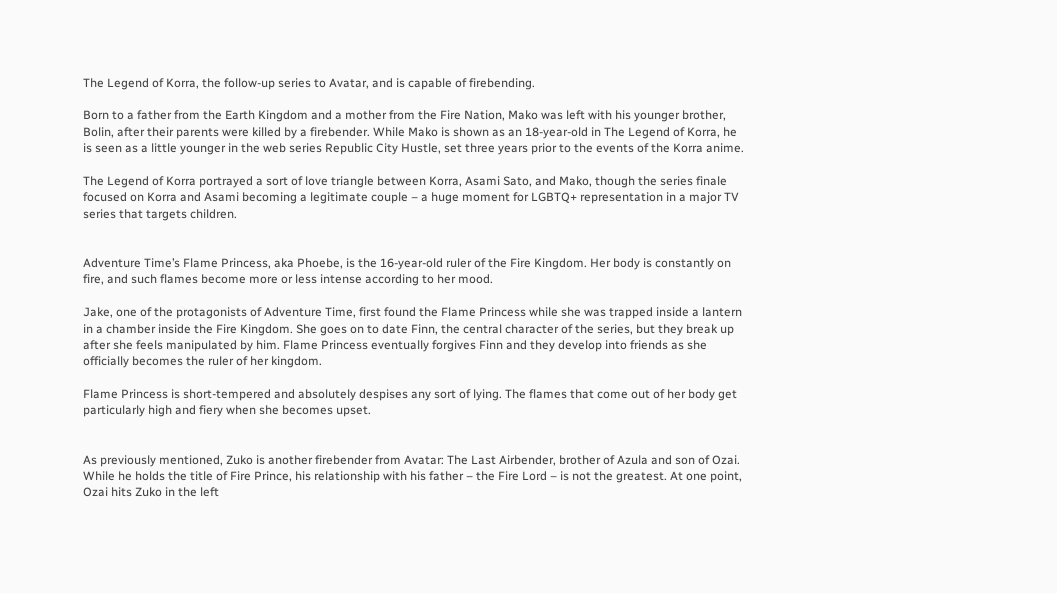The Legend of Korra, the follow-up series to Avatar, and is capable of firebending.

Born to a father from the Earth Kingdom and a mother from the Fire Nation, Mako was left with his younger brother, Bolin, after their parents were killed by a firebender. While Mako is shown as an 18-year-old in The Legend of Korra, he is seen as a little younger in the web series Republic City Hustle, set three years prior to the events of the Korra anime.

The Legend of Korra portrayed a sort of love triangle between Korra, Asami Sato, and Mako, though the series finale focused on Korra and Asami becoming a legitimate couple – a huge moment for LGBTQ+ representation in a major TV series that targets children.


Adventure Time’s Flame Princess, aka Phoebe, is the 16-year-old ruler of the Fire Kingdom. Her body is constantly on fire, and such flames become more or less intense according to her mood.

Jake, one of the protagonists of Adventure Time, first found the Flame Princess while she was trapped inside a lantern in a chamber inside the Fire Kingdom. She goes on to date Finn, the central character of the series, but they break up after she feels manipulated by him. Flame Princess eventually forgives Finn and they develop into friends as she officially becomes the ruler of her kingdom.

Flame Princess is short-tempered and absolutely despises any sort of lying. The flames that come out of her body get particularly high and fiery when she becomes upset.


As previously mentioned, Zuko is another firebender from Avatar: The Last Airbender, brother of Azula and son of Ozai. While he holds the title of Fire Prince, his relationship with his father – the Fire Lord – is not the greatest. At one point, Ozai hits Zuko in the left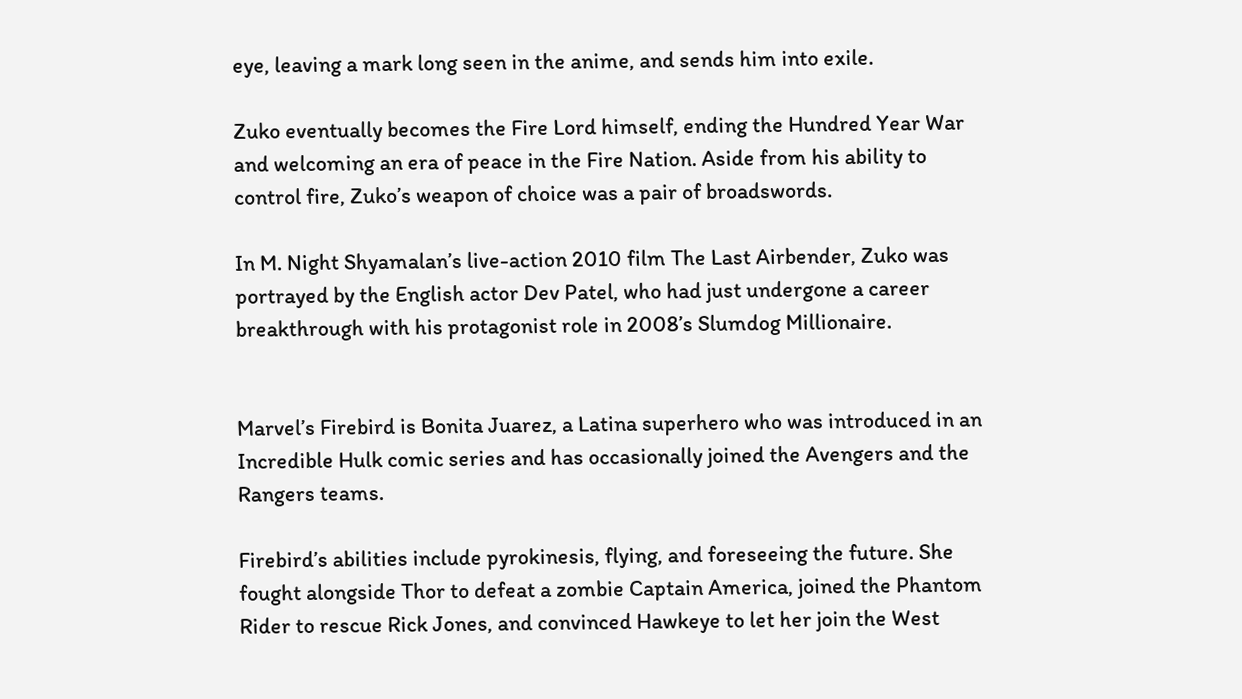eye, leaving a mark long seen in the anime, and sends him into exile.

Zuko eventually becomes the Fire Lord himself, ending the Hundred Year War and welcoming an era of peace in the Fire Nation. Aside from his ability to control fire, Zuko’s weapon of choice was a pair of broadswords.

In M. Night Shyamalan’s live-action 2010 film The Last Airbender, Zuko was portrayed by the English actor Dev Patel, who had just undergone a career breakthrough with his protagonist role in 2008’s Slumdog Millionaire.


Marvel’s Firebird is Bonita Juarez, a Latina superhero who was introduced in an Incredible Hulk comic series and has occasionally joined the Avengers and the Rangers teams.

Firebird’s abilities include pyrokinesis, flying, and foreseeing the future. She fought alongside Thor to defeat a zombie Captain America, joined the Phantom Rider to rescue Rick Jones, and convinced Hawkeye to let her join the West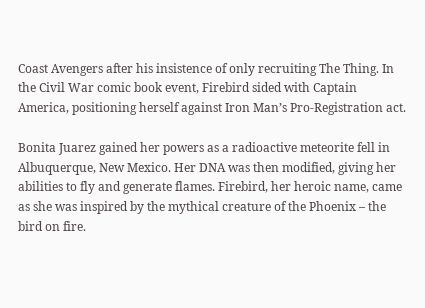Coast Avengers after his insistence of only recruiting The Thing. In the Civil War comic book event, Firebird sided with Captain America, positioning herself against Iron Man’s Pro-Registration act.

Bonita Juarez gained her powers as a radioactive meteorite fell in Albuquerque, New Mexico. Her DNA was then modified, giving her abilities to fly and generate flames. Firebird, her heroic name, came as she was inspired by the mythical creature of the Phoenix – the bird on fire.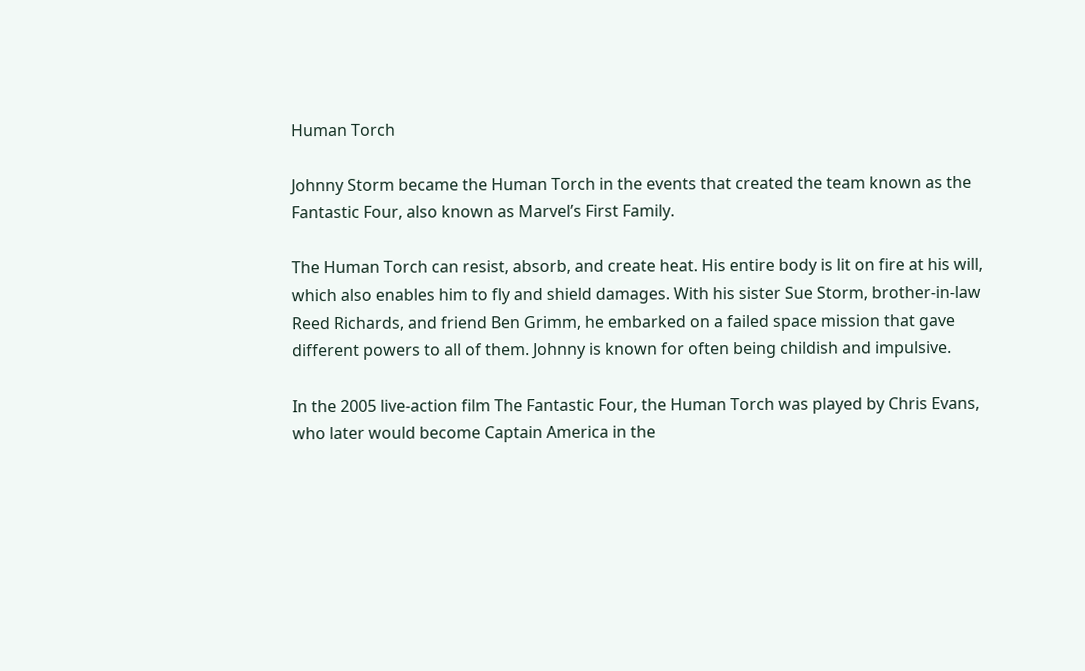Human Torch

Johnny Storm became the Human Torch in the events that created the team known as the Fantastic Four, also known as Marvel’s First Family.

The Human Torch can resist, absorb, and create heat. His entire body is lit on fire at his will, which also enables him to fly and shield damages. With his sister Sue Storm, brother-in-law Reed Richards, and friend Ben Grimm, he embarked on a failed space mission that gave different powers to all of them. Johnny is known for often being childish and impulsive.

In the 2005 live-action film The Fantastic Four, the Human Torch was played by Chris Evans, who later would become Captain America in the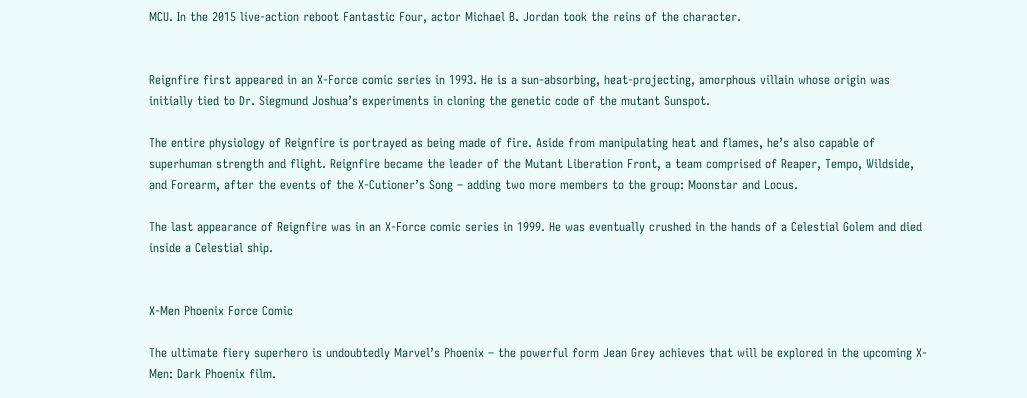MCU. In the 2015 live-action reboot Fantastic Four, actor Michael B. Jordan took the reins of the character.


Reignfire first appeared in an X-Force comic series in 1993. He is a sun-absorbing, heat-projecting, amorphous villain whose origin was initially tied to Dr. Siegmund Joshua’s experiments in cloning the genetic code of the mutant Sunspot.

The entire physiology of Reignfire is portrayed as being made of fire. Aside from manipulating heat and flames, he’s also capable of superhuman strength and flight. Reignfire became the leader of the Mutant Liberation Front, a team comprised of Reaper, Tempo, Wildside, and Forearm, after the events of the X-Cutioner’s Song – adding two more members to the group: Moonstar and Locus.

The last appearance of Reignfire was in an X-Force comic series in 1999. He was eventually crushed in the hands of a Celestial Golem and died inside a Celestial ship.


X-Men Phoenix Force Comic

The ultimate fiery superhero is undoubtedly Marvel’s Phoenix – the powerful form Jean Grey achieves that will be explored in the upcoming X-Men: Dark Phoenix film.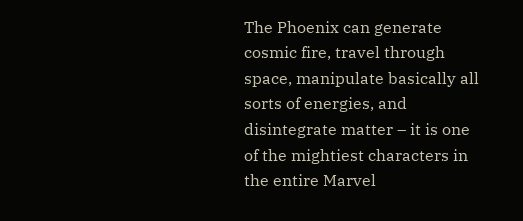The Phoenix can generate cosmic fire, travel through space, manipulate basically all sorts of energies, and disintegrate matter – it is one of the mightiest characters in the entire Marvel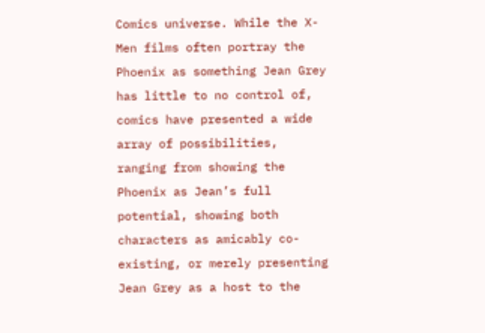Comics universe. While the X-Men films often portray the Phoenix as something Jean Grey has little to no control of, comics have presented a wide array of possibilities, ranging from showing the Phoenix as Jean’s full potential, showing both characters as amicably co-existing, or merely presenting Jean Grey as a host to the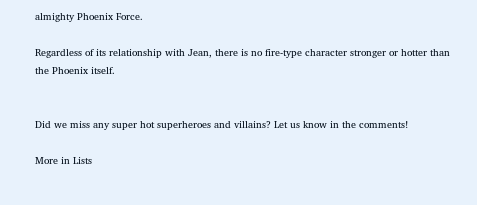almighty Phoenix Force.

Regardless of its relationship with Jean, there is no fire-type character stronger or hotter than the Phoenix itself.


Did we miss any super hot superheroes and villains? Let us know in the comments!

More in Lists